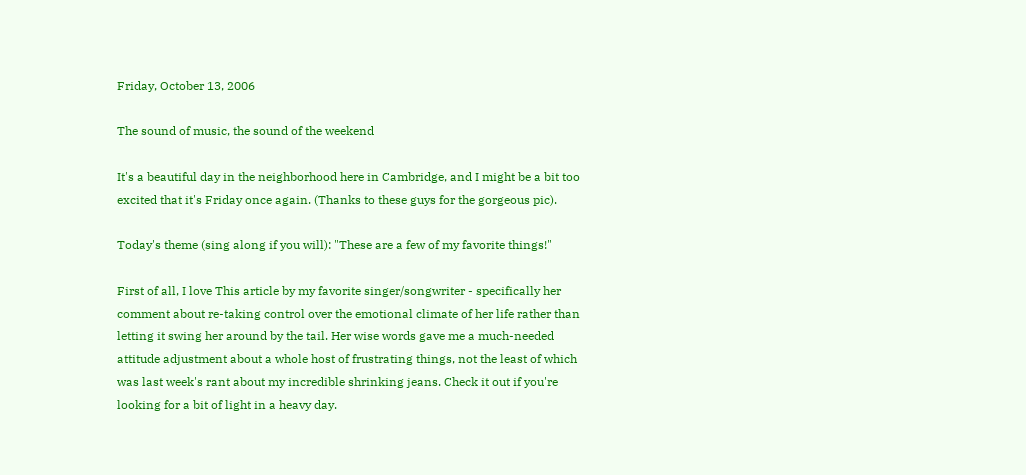Friday, October 13, 2006

The sound of music, the sound of the weekend

It's a beautiful day in the neighborhood here in Cambridge, and I might be a bit too excited that it's Friday once again. (Thanks to these guys for the gorgeous pic).

Today's theme (sing along if you will): "These are a few of my favorite things!"

First of all, I love This article by my favorite singer/songwriter - specifically her comment about re-taking control over the emotional climate of her life rather than letting it swing her around by the tail. Her wise words gave me a much-needed attitude adjustment about a whole host of frustrating things, not the least of which was last week's rant about my incredible shrinking jeans. Check it out if you're looking for a bit of light in a heavy day.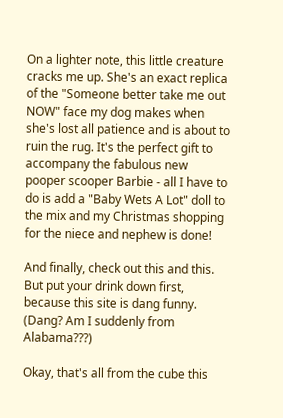On a lighter note, this little creature cracks me up. She's an exact replica of the "Someone better take me out NOW" face my dog makes when she's lost all patience and is about to ruin the rug. It's the perfect gift to accompany the fabulous new pooper scooper Barbie - all I have to do is add a "Baby Wets A Lot" doll to the mix and my Christmas shopping for the niece and nephew is done!

And finally, check out this and this. But put your drink down first, because this site is dang funny. (Dang? Am I suddenly from Alabama???)

Okay, that's all from the cube this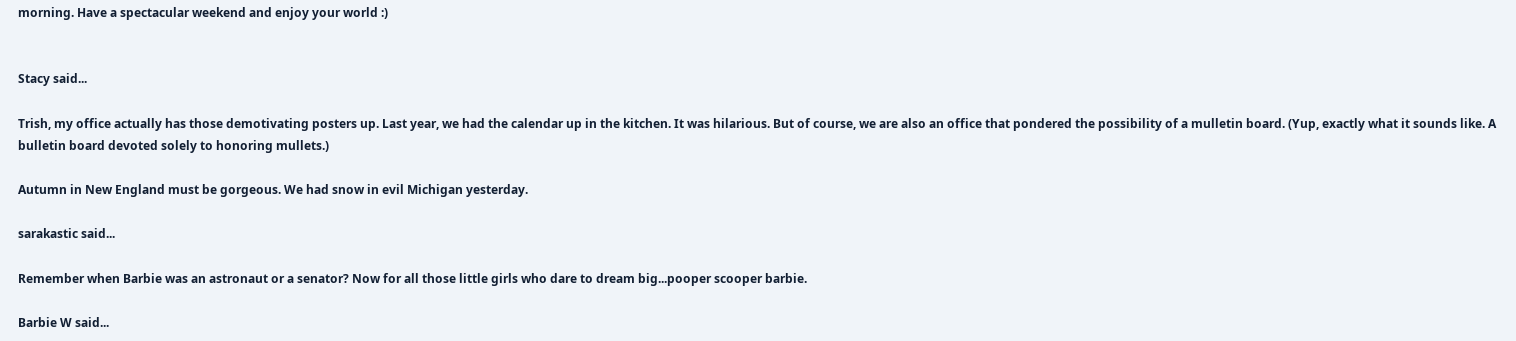morning. Have a spectacular weekend and enjoy your world :)


Stacy said...

Trish, my office actually has those demotivating posters up. Last year, we had the calendar up in the kitchen. It was hilarious. But of course, we are also an office that pondered the possibility of a mulletin board. (Yup, exactly what it sounds like. A bulletin board devoted solely to honoring mullets.)

Autumn in New England must be gorgeous. We had snow in evil Michigan yesterday.

sarakastic said...

Remember when Barbie was an astronaut or a senator? Now for all those little girls who dare to dream big...pooper scooper barbie.

Barbie W said...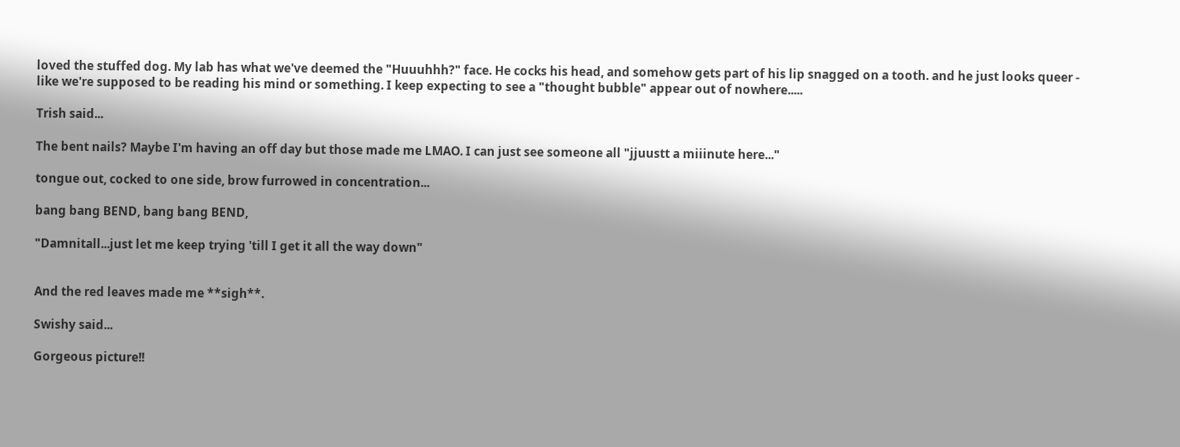loved the stuffed dog. My lab has what we've deemed the "Huuuhhh?" face. He cocks his head, and somehow gets part of his lip snagged on a tooth. and he just looks queer - like we're supposed to be reading his mind or something. I keep expecting to see a "thought bubble" appear out of nowhere.....

Trish said...

The bent nails? Maybe I'm having an off day but those made me LMAO. I can just see someone all "jjuustt a miiinute here..."

tongue out, cocked to one side, brow furrowed in concentration...

bang bang BEND, bang bang BEND,

"Damnitall...just let me keep trying 'till I get it all the way down"


And the red leaves made me **sigh**.

Swishy said...

Gorgeous picture!!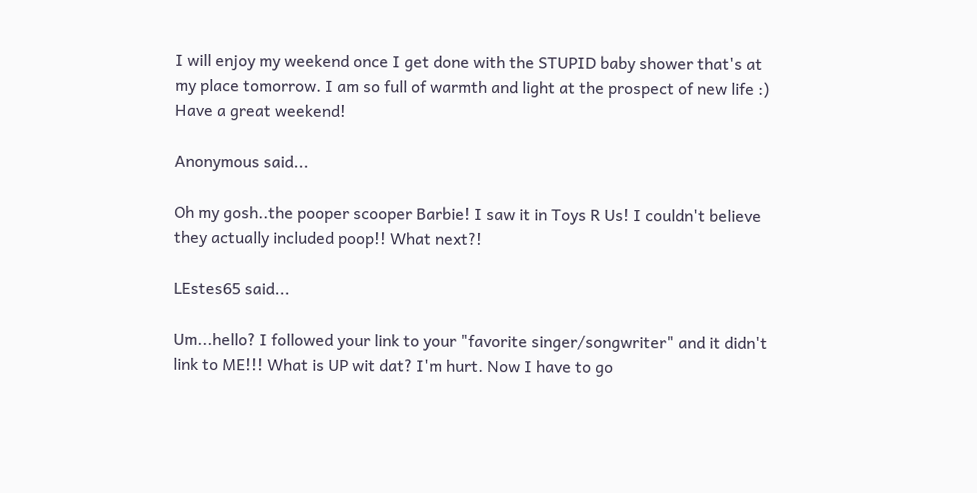I will enjoy my weekend once I get done with the STUPID baby shower that's at my place tomorrow. I am so full of warmth and light at the prospect of new life :) Have a great weekend!

Anonymous said...

Oh my gosh..the pooper scooper Barbie! I saw it in Toys R Us! I couldn't believe they actually included poop!! What next?!

LEstes65 said...

Um...hello? I followed your link to your "favorite singer/songwriter" and it didn't link to ME!!! What is UP wit dat? I'm hurt. Now I have to go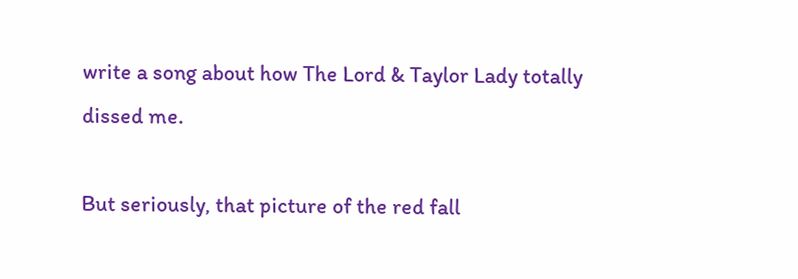write a song about how The Lord & Taylor Lady totally dissed me.

But seriously, that picture of the red fall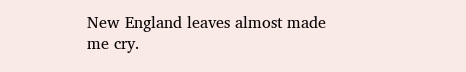New England leaves almost made me cry.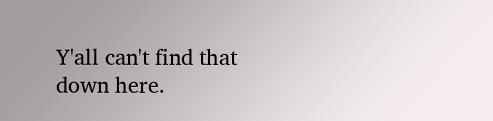Y'all can't find that down here.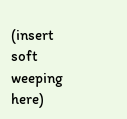(insert soft weeping here)